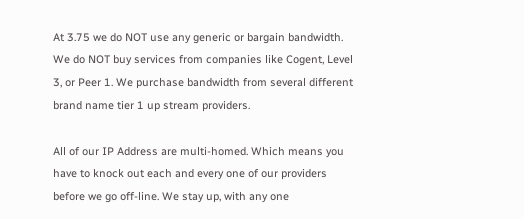At 3.75 we do NOT use any generic or bargain bandwidth. We do NOT buy services from companies like Cogent, Level 3, or Peer 1. We purchase bandwidth from several different brand name tier 1 up stream providers.

All of our IP Address are multi-homed. Which means you have to knock out each and every one of our providers before we go off-line. We stay up, with any one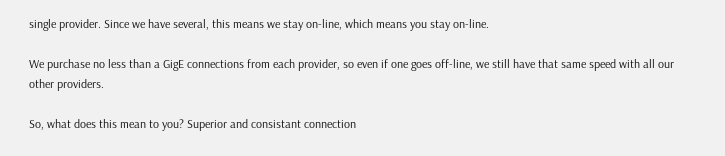single provider. Since we have several, this means we stay on-line, which means you stay on-line.

We purchase no less than a GigE connections from each provider, so even if one goes off-line, we still have that same speed with all our other providers.

So, what does this mean to you? Superior and consistant connection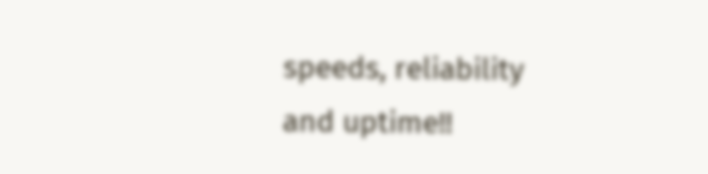speeds, reliability and uptime!!